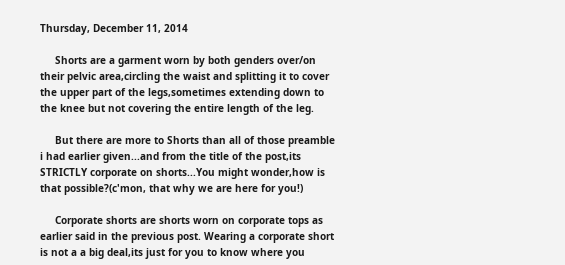Thursday, December 11, 2014

     Shorts are a garment worn by both genders over/on their pelvic area,circling the waist and splitting it to cover the upper part of the legs,sometimes extending down to the knee but not covering the entire length of the leg.

     But there are more to Shorts than all of those preamble i had earlier given...and from the title of the post,its STRICTLY corporate on shorts...You might wonder,how is that possible?(c'mon, that why we are here for you!)

     Corporate shorts are shorts worn on corporate tops as earlier said in the previous post. Wearing a corporate short is not a a big deal,its just for you to know where you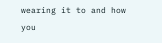wearing it to and how you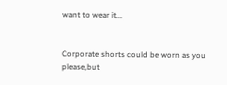want to wear it...


Corporate shorts could be worn as you please,but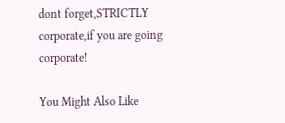dont forget,STRICTLY corporate,if you are going corporate!

You Might Also Like